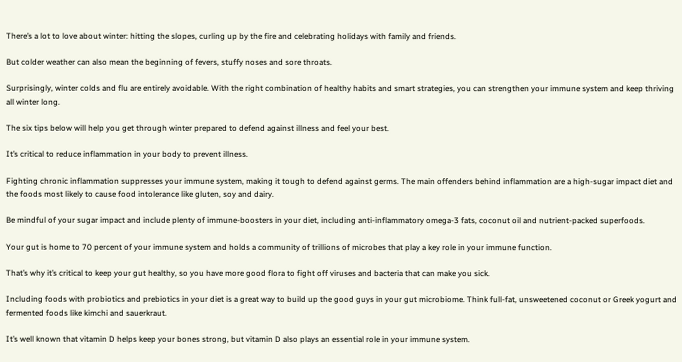There’s a lot to love about winter: hitting the slopes, curling up by the fire and celebrating holidays with family and friends.

But colder weather can also mean the beginning of fevers, stuffy noses and sore throats.

Surprisingly, winter colds and flu are entirely avoidable. With the right combination of healthy habits and smart strategies, you can strengthen your immune system and keep thriving all winter long.

The six tips below will help you get through winter prepared to defend against illness and feel your best.

It’s critical to reduce inflammation in your body to prevent illness.

Fighting chronic inflammation suppresses your immune system, making it tough to defend against germs. The main offenders behind inflammation are a high-sugar impact diet and the foods most likely to cause food intolerance like gluten, soy and dairy.

Be mindful of your sugar impact and include plenty of immune-boosters in your diet, including anti-inflammatory omega-3 fats, coconut oil and nutrient-packed superfoods.

Your gut is home to 70 percent of your immune system and holds a community of trillions of microbes that play a key role in your immune function.

That’s why it’s critical to keep your gut healthy, so you have more good flora to fight off viruses and bacteria that can make you sick.

Including foods with probiotics and prebiotics in your diet is a great way to build up the good guys in your gut microbiome. Think full-fat, unsweetened coconut or Greek yogurt and fermented foods like kimchi and sauerkraut.

It’s well known that vitamin D helps keep your bones strong, but vitamin D also plays an essential role in your immune system.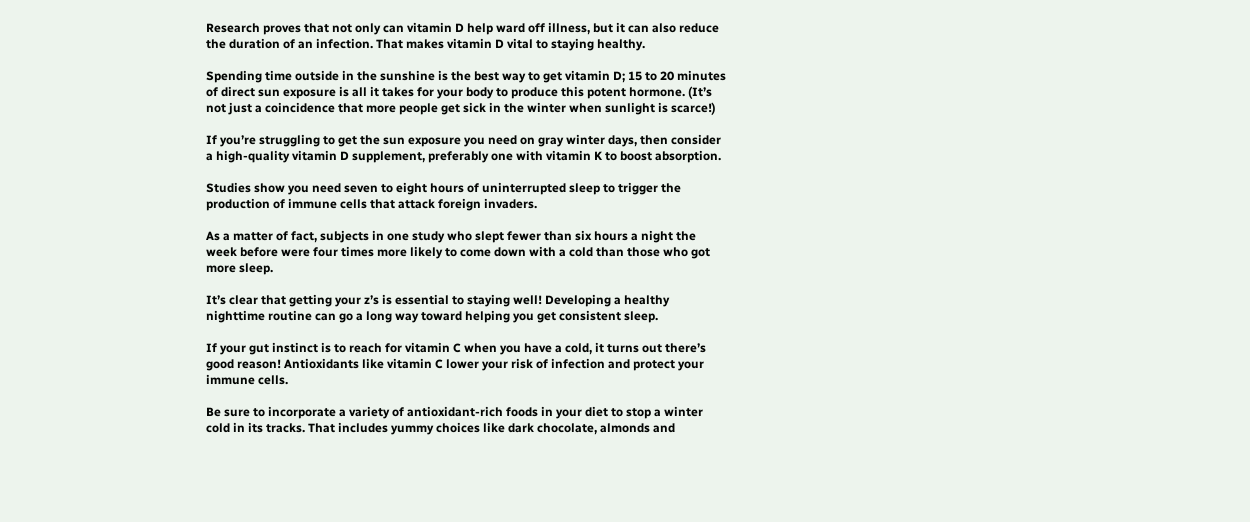Research proves that not only can vitamin D help ward off illness, but it can also reduce the duration of an infection. That makes vitamin D vital to staying healthy.

Spending time outside in the sunshine is the best way to get vitamin D; 15 to 20 minutes of direct sun exposure is all it takes for your body to produce this potent hormone. (It’s not just a coincidence that more people get sick in the winter when sunlight is scarce!)

If you’re struggling to get the sun exposure you need on gray winter days, then consider a high-quality vitamin D supplement, preferably one with vitamin K to boost absorption.

Studies show you need seven to eight hours of uninterrupted sleep to trigger the production of immune cells that attack foreign invaders.

As a matter of fact, subjects in one study who slept fewer than six hours a night the week before were four times more likely to come down with a cold than those who got more sleep.

It’s clear that getting your z’s is essential to staying well! Developing a healthy nighttime routine can go a long way toward helping you get consistent sleep.

If your gut instinct is to reach for vitamin C when you have a cold, it turns out there’s good reason! Antioxidants like vitamin C lower your risk of infection and protect your immune cells.

Be sure to incorporate a variety of antioxidant-rich foods in your diet to stop a winter cold in its tracks. That includes yummy choices like dark chocolate, almonds and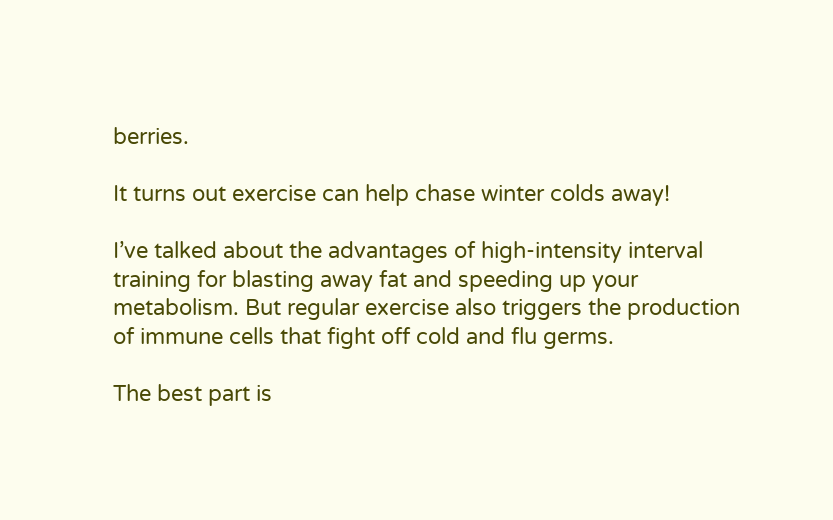berries.

It turns out exercise can help chase winter colds away!

I’ve talked about the advantages of high-intensity interval training for blasting away fat and speeding up your metabolism. But regular exercise also triggers the production of immune cells that fight off cold and flu germs.

The best part is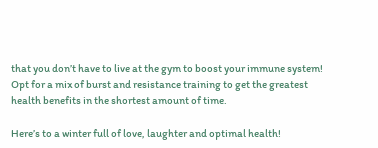that you don’t have to live at the gym to boost your immune system! Opt for a mix of burst and resistance training to get the greatest health benefits in the shortest amount of time.

Here’s to a winter full of love, laughter and optimal health!